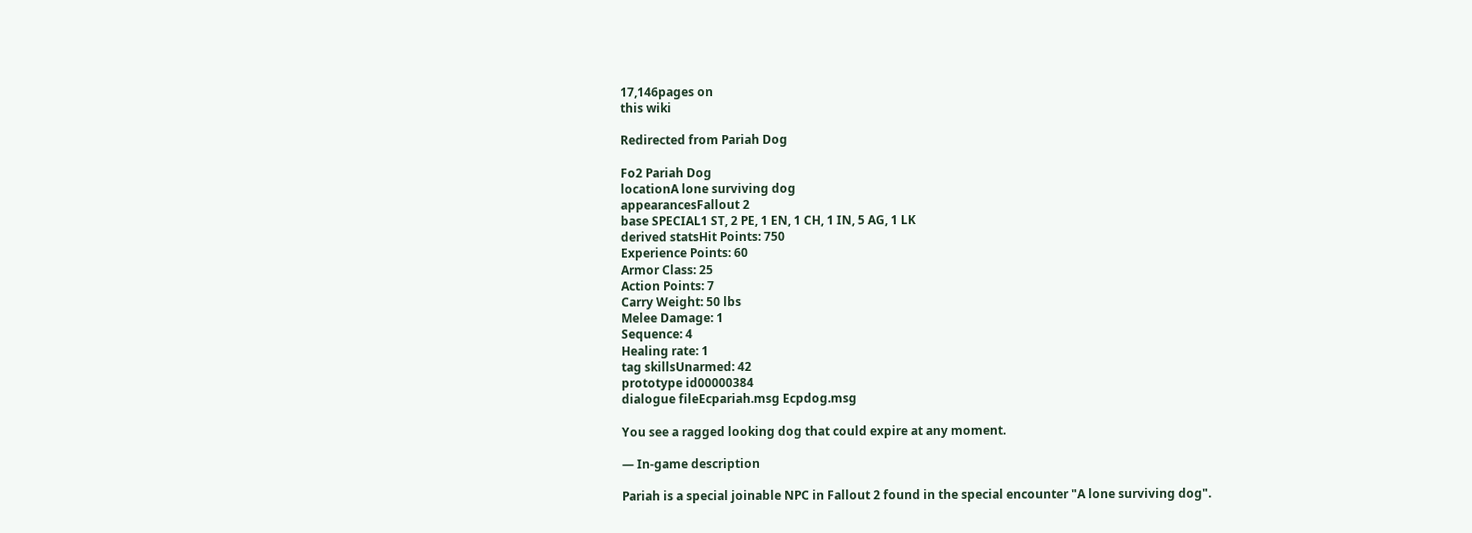17,146pages on
this wiki

Redirected from Pariah Dog

Fo2 Pariah Dog
locationA lone surviving dog
appearancesFallout 2
base SPECIAL1 ST, 2 PE, 1 EN, 1 CH, 1 IN, 5 AG, 1 LK
derived statsHit Points: 750
Experience Points: 60
Armor Class: 25
Action Points: 7
Carry Weight: 50 lbs
Melee Damage: 1
Sequence: 4
Healing rate: 1
tag skillsUnarmed: 42
prototype id00000384
dialogue fileEcpariah.msg Ecpdog.msg

You see a ragged looking dog that could expire at any moment.

— In-game description

Pariah is a special joinable NPC in Fallout 2 found in the special encounter "A lone surviving dog".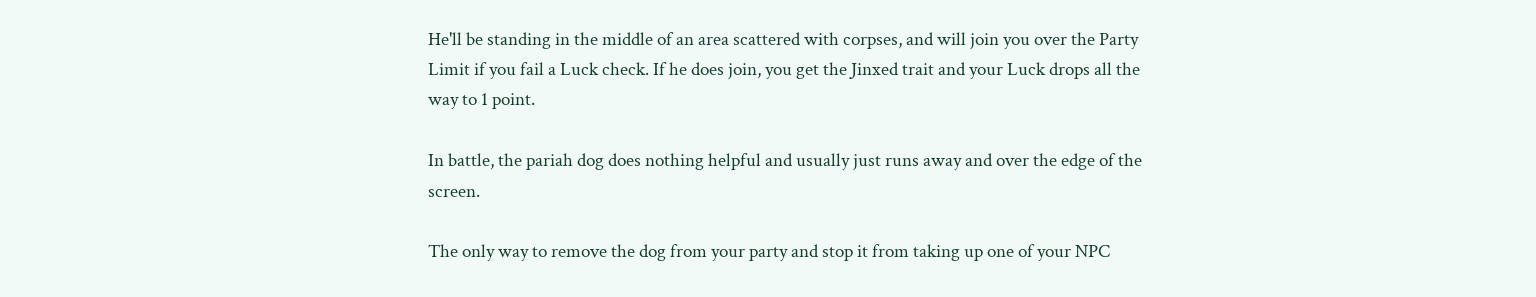He'll be standing in the middle of an area scattered with corpses, and will join you over the Party Limit if you fail a Luck check. If he does join, you get the Jinxed trait and your Luck drops all the way to 1 point.

In battle, the pariah dog does nothing helpful and usually just runs away and over the edge of the screen.

The only way to remove the dog from your party and stop it from taking up one of your NPC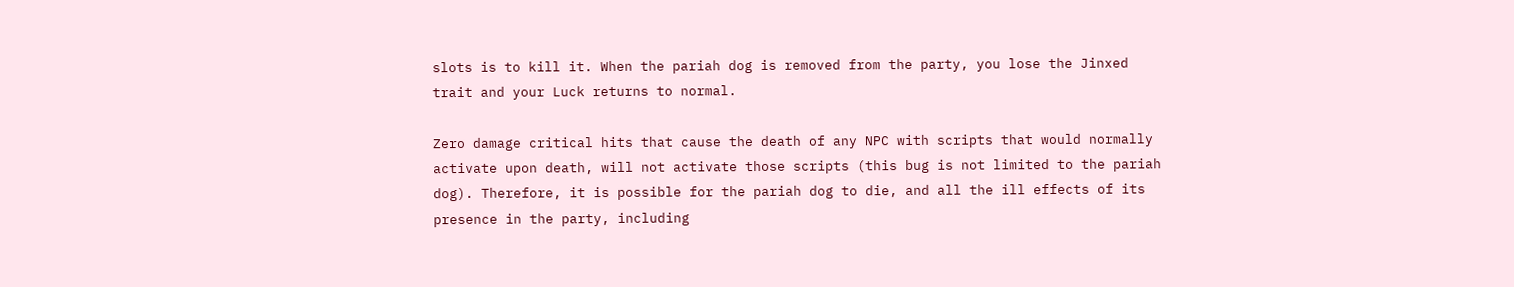slots is to kill it. When the pariah dog is removed from the party, you lose the Jinxed trait and your Luck returns to normal.

Zero damage critical hits that cause the death of any NPC with scripts that would normally activate upon death, will not activate those scripts (this bug is not limited to the pariah dog). Therefore, it is possible for the pariah dog to die, and all the ill effects of its presence in the party, including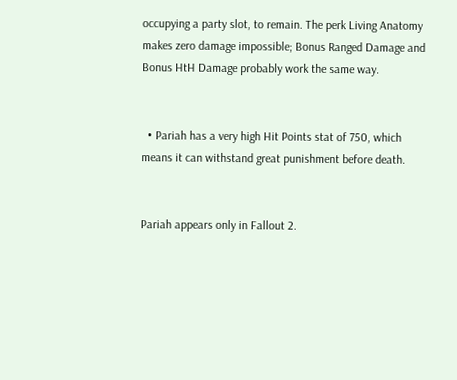occupying a party slot, to remain. The perk Living Anatomy makes zero damage impossible; Bonus Ranged Damage and Bonus HtH Damage probably work the same way.


  • Pariah has a very high Hit Points stat of 750, which means it can withstand great punishment before death.


Pariah appears only in Fallout 2.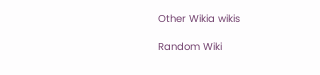Other Wikia wikis

Random Wiki